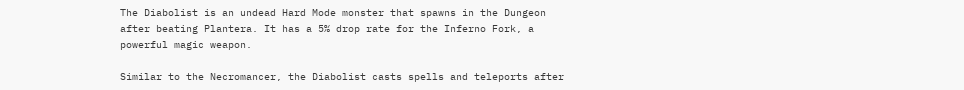The Diabolist is an undead Hard Mode monster that spawns in the Dungeon after beating Plantera. It has a 5% drop rate for the Inferno Fork, a powerful magic weapon.

Similar to the Necromancer, the Diabolist casts spells and teleports after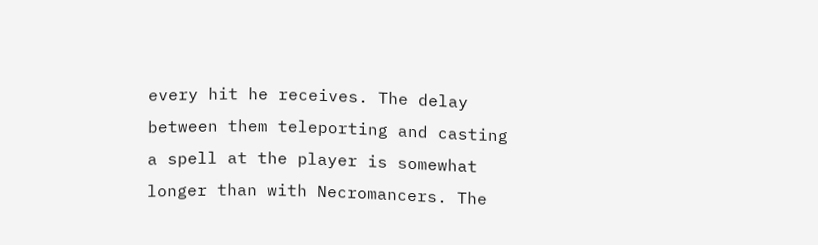every hit he receives. The delay between them teleporting and casting a spell at the player is somewhat longer than with Necromancers. The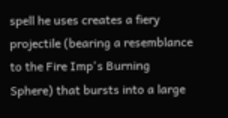spell he uses creates a fiery projectile (bearing a resemblance to the Fire Imp's Burning Sphere) that bursts into a large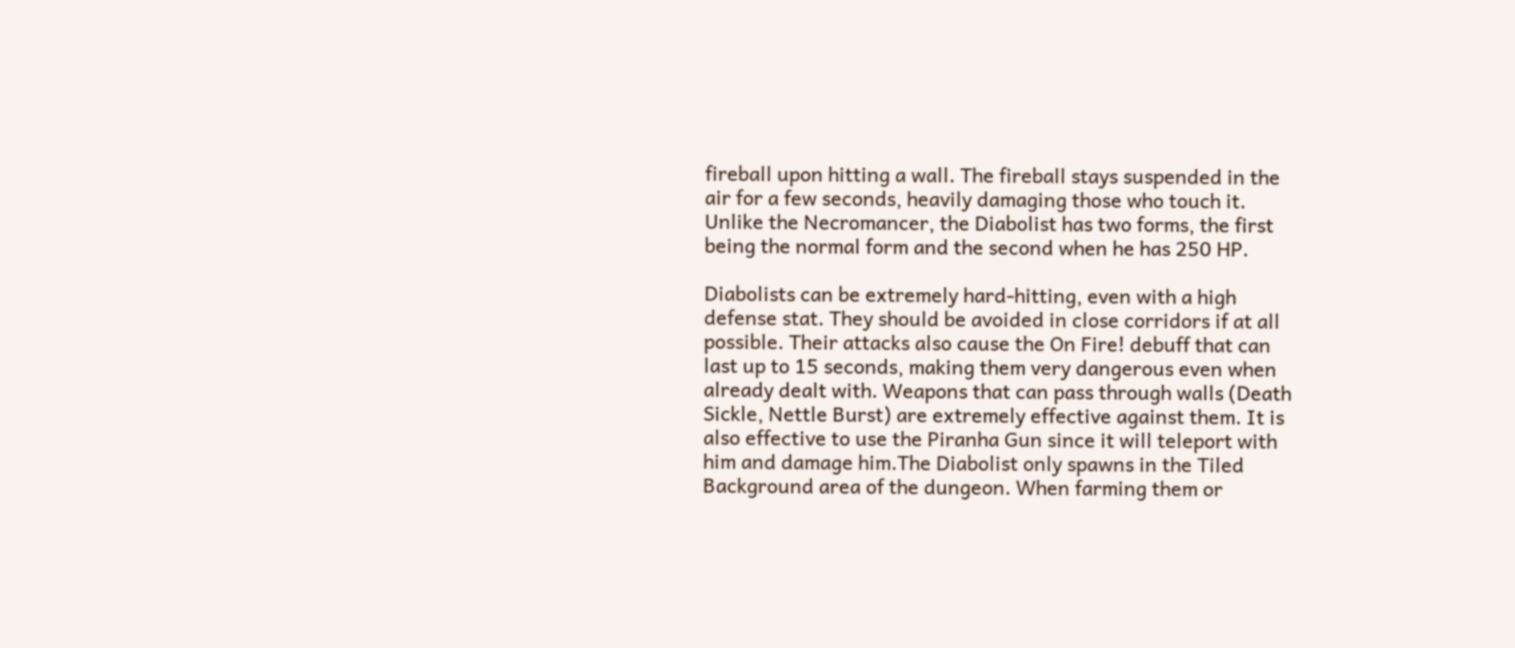fireball upon hitting a wall. The fireball stays suspended in the air for a few seconds, heavily damaging those who touch it. Unlike the Necromancer, the Diabolist has two forms, the first being the normal form and the second when he has 250 HP.

Diabolists can be extremely hard-hitting, even with a high defense stat. They should be avoided in close corridors if at all possible. Their attacks also cause the On Fire! debuff that can last up to 15 seconds, making them very dangerous even when already dealt with. Weapons that can pass through walls (Death Sickle, Nettle Burst) are extremely effective against them. It is also effective to use the Piranha Gun since it will teleport with him and damage him.The Diabolist only spawns in the Tiled Background area of the dungeon. When farming them or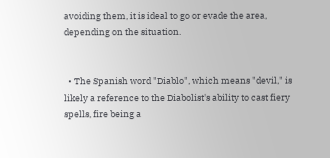avoiding them, it is ideal to go or evade the area, depending on the situation.


  • The Spanish word "Diablo", which means "devil," is likely a reference to the Diabolist's ability to cast fiery spells, fire being a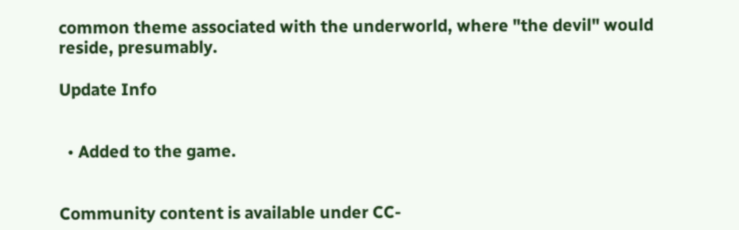common theme associated with the underworld, where "the devil" would reside, presumably.

Update Info


  • Added to the game.


Community content is available under CC-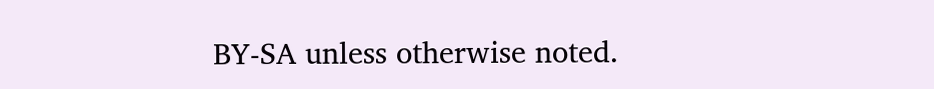BY-SA unless otherwise noted.